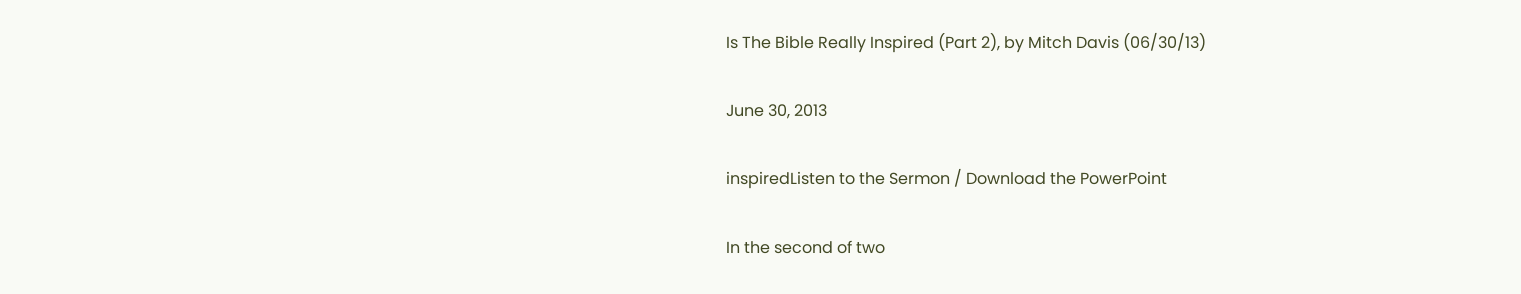Is The Bible Really Inspired (Part 2), by Mitch Davis (06/30/13)

June 30, 2013

inspiredListen to the Sermon / Download the PowerPoint

In the second of two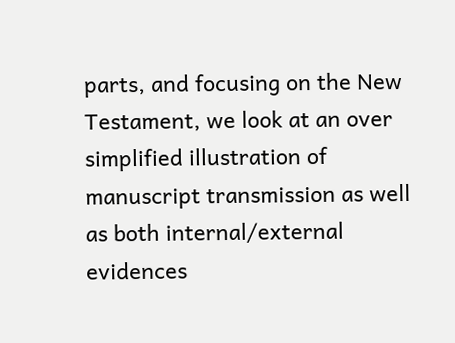parts, and focusing on the New Testament, we look at an over simplified illustration of manuscript transmission as well as both internal/external evidences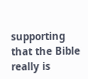supporting that the Bible really is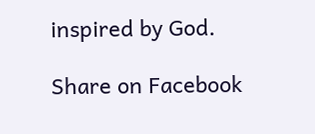inspired by God.

Share on Facebook